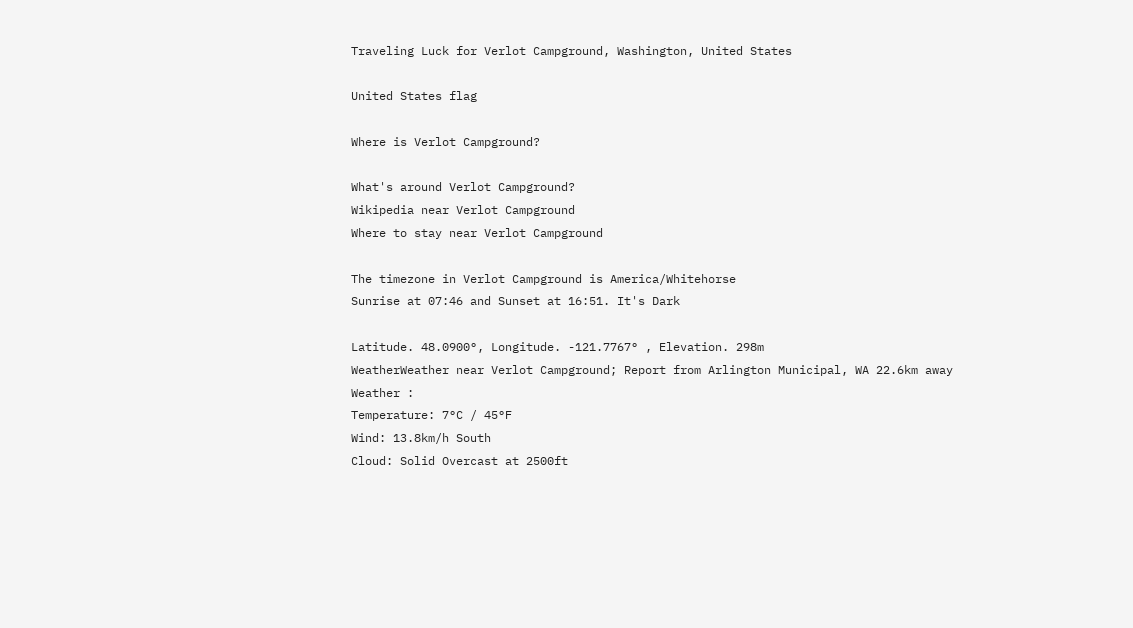Traveling Luck for Verlot Campground, Washington, United States

United States flag

Where is Verlot Campground?

What's around Verlot Campground?
Wikipedia near Verlot Campground
Where to stay near Verlot Campground

The timezone in Verlot Campground is America/Whitehorse
Sunrise at 07:46 and Sunset at 16:51. It's Dark

Latitude. 48.0900°, Longitude. -121.7767° , Elevation. 298m
WeatherWeather near Verlot Campground; Report from Arlington Municipal, WA 22.6km away
Weather :
Temperature: 7°C / 45°F
Wind: 13.8km/h South
Cloud: Solid Overcast at 2500ft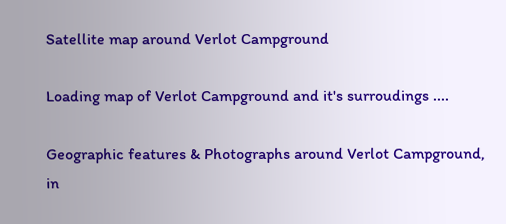Satellite map around Verlot Campground

Loading map of Verlot Campground and it's surroudings ....

Geographic features & Photographs around Verlot Campground, in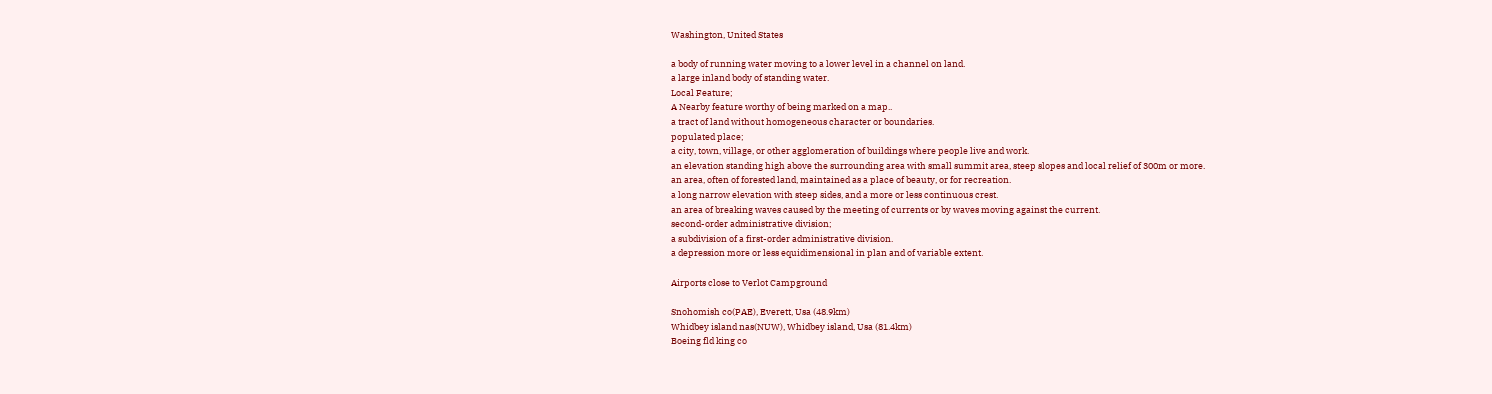Washington, United States

a body of running water moving to a lower level in a channel on land.
a large inland body of standing water.
Local Feature;
A Nearby feature worthy of being marked on a map..
a tract of land without homogeneous character or boundaries.
populated place;
a city, town, village, or other agglomeration of buildings where people live and work.
an elevation standing high above the surrounding area with small summit area, steep slopes and local relief of 300m or more.
an area, often of forested land, maintained as a place of beauty, or for recreation.
a long narrow elevation with steep sides, and a more or less continuous crest.
an area of breaking waves caused by the meeting of currents or by waves moving against the current.
second-order administrative division;
a subdivision of a first-order administrative division.
a depression more or less equidimensional in plan and of variable extent.

Airports close to Verlot Campground

Snohomish co(PAE), Everett, Usa (48.9km)
Whidbey island nas(NUW), Whidbey island, Usa (81.4km)
Boeing fld king co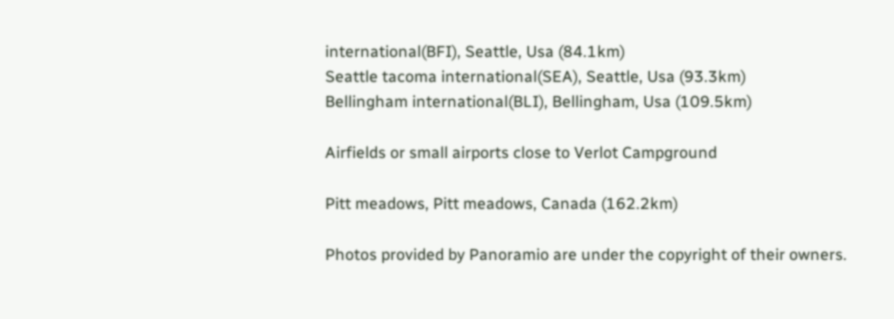international(BFI), Seattle, Usa (84.1km)
Seattle tacoma international(SEA), Seattle, Usa (93.3km)
Bellingham international(BLI), Bellingham, Usa (109.5km)

Airfields or small airports close to Verlot Campground

Pitt meadows, Pitt meadows, Canada (162.2km)

Photos provided by Panoramio are under the copyright of their owners.